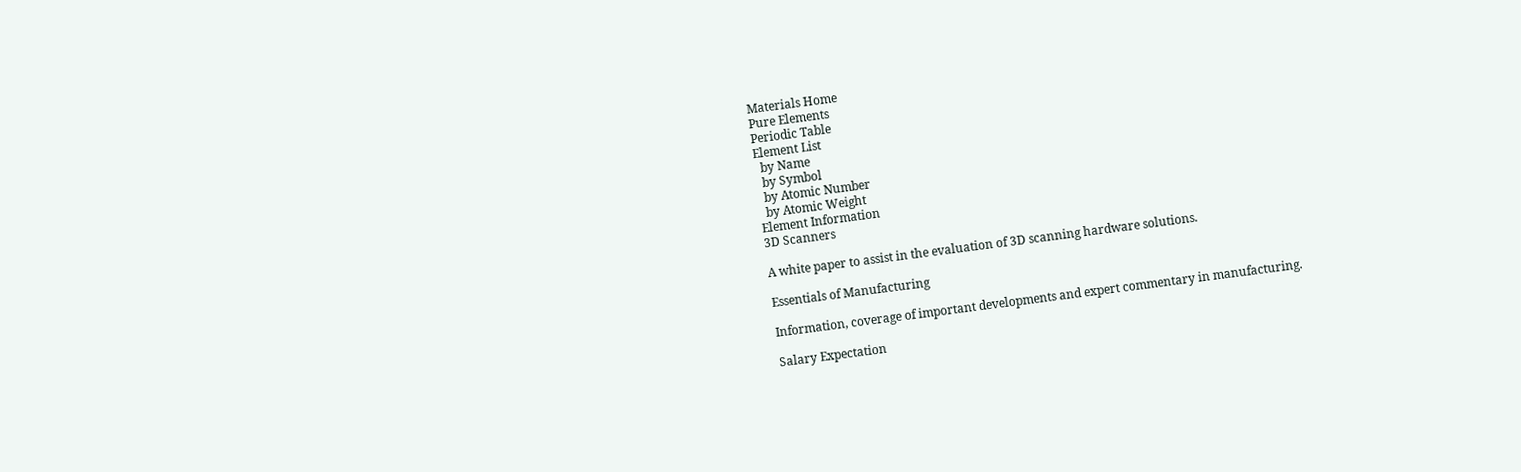Materials Home
Pure Elements
Periodic Table
Element List
  by Name
  by Symbol
  by Atomic Number
  by Atomic Weight
Element Information
3D Scanners

A white paper to assist in the evaluation of 3D scanning hardware solutions.

Essentials of Manufacturing

Information, coverage of important developments and expert commentary in manufacturing.

Salary Expectation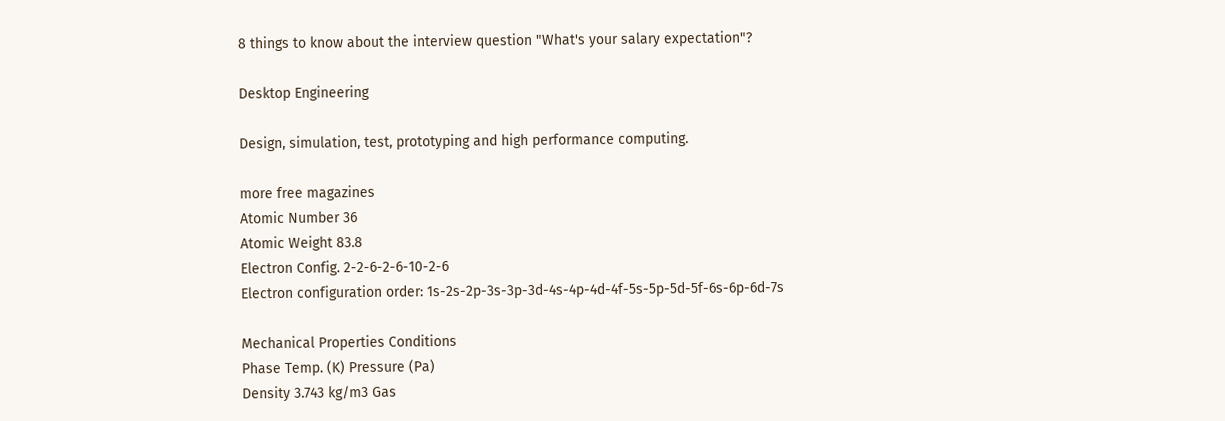8 things to know about the interview question "What's your salary expectation"?

Desktop Engineering

Design, simulation, test, prototyping and high performance computing.

more free magazines
Atomic Number 36
Atomic Weight 83.8
Electron Config. 2-2-6-2-6-10-2-6
Electron configuration order: 1s-2s-2p-3s-3p-3d-4s-4p-4d-4f-5s-5p-5d-5f-6s-6p-6d-7s

Mechanical Properties Conditions
Phase Temp. (K) Pressure (Pa)
Density 3.743 kg/m3 Gas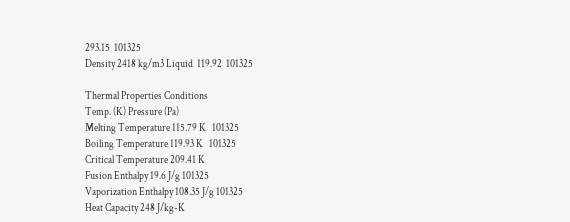293.15  101325
Density 2418 kg/m3 Liquid  119.92  101325

Thermal Properties Conditions
Temp. (K) Pressure (Pa)
Melting Temperature 115.79 K   101325
Boiling Temperature 119.93 K   101325
Critical Temperature 209.41 K
Fusion Enthalpy 19.6 J/g 101325
Vaporization Enthalpy 108.35 J/g 101325
Heat Capacity 248 J/kg-K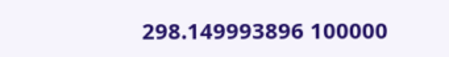298.149993896 100000